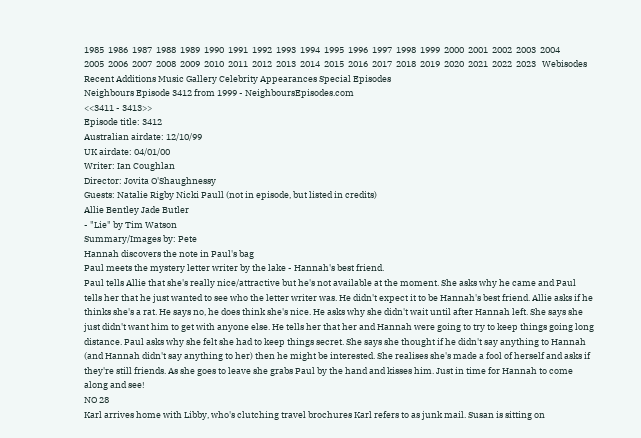1985  1986  1987  1988  1989  1990  1991  1992  1993  1994  1995  1996  1997  1998  1999  2000  2001  2002  2003  2004
2005  2006  2007  2008  2009  2010  2011  2012  2013  2014  2015  2016  2017  2018  2019  2020  2021  2022  2023   Webisodes
Recent Additions Music Gallery Celebrity Appearances Special Episodes
Neighbours Episode 3412 from 1999 - NeighboursEpisodes.com
<<3411 - 3413>>
Episode title: 3412
Australian airdate: 12/10/99
UK airdate: 04/01/00
Writer: Ian Coughlan
Director: Jovita O'Shaughnessy
Guests: Natalie Rigby Nicki Paull (not in episode, but listed in credits)
Allie Bentley Jade Butler
- "Lie" by Tim Watson
Summary/Images by: Pete
Hannah discovers the note in Paul's bag
Paul meets the mystery letter writer by the lake - Hannah's best friend.
Paul tells Allie that she's really nice/attractive but he's not available at the moment. She asks why he came and Paul tells her that he just wanted to see who the letter writer was. He didn't expect it to be Hannah's best friend. Allie asks if he thinks she's a rat. He says no, he does think she's nice. He asks why she didn't wait until after Hannah left. She says she just didn't want him to get with anyone else. He tells her that her and Hannah were going to try to keep things going long distance. Paul asks why she felt she had to keep things secret. She says she thought if he didn't say anything to Hannah (and Hannah didn't say anything to her) then he might be interested. She realises she's made a fool of herself and asks if they're still friends. As she goes to leave she grabs Paul by the hand and kisses him. Just in time for Hannah to come along and see!
NO 28
Karl arrives home with Libby, who's clutching travel brochures Karl refers to as junk mail. Susan is sitting on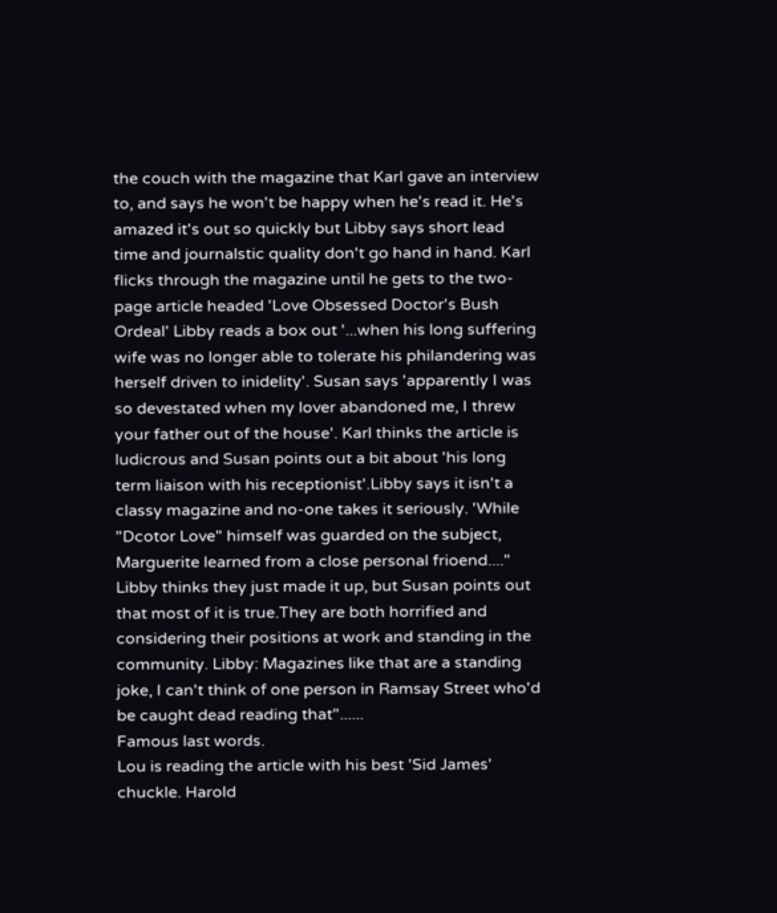the couch with the magazine that Karl gave an interview to, and says he won't be happy when he's read it. He's amazed it's out so quickly but Libby says short lead time and journalstic quality don't go hand in hand. Karl flicks through the magazine until he gets to the two-page article headed 'Love Obsessed Doctor's Bush Ordeal' Libby reads a box out '...when his long suffering wife was no longer able to tolerate his philandering was herself driven to inidelity'. Susan says 'apparently I was so devestated when my lover abandoned me, I threw your father out of the house'. Karl thinks the article is ludicrous and Susan points out a bit about 'his long term liaison with his receptionist'.Libby says it isn't a classy magazine and no-one takes it seriously. 'While "Dcotor Love" himself was guarded on the subject, Marguerite learned from a close personal frioend...." Libby thinks they just made it up, but Susan points out that most of it is true.They are both horrified and considering their positions at work and standing in the community. Libby: Magazines like that are a standing joke, I can't think of one person in Ramsay Street who'd be caught dead reading that"......
Famous last words.
Lou is reading the article with his best 'Sid James' chuckle. Harold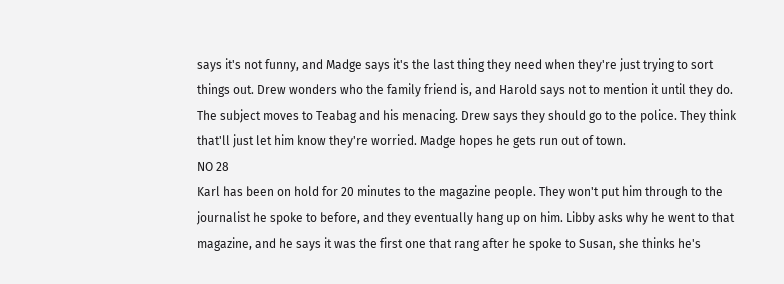says it's not funny, and Madge says it's the last thing they need when they're just trying to sort things out. Drew wonders who the family friend is, and Harold says not to mention it until they do. The subject moves to Teabag and his menacing. Drew says they should go to the police. They think that'll just let him know they're worried. Madge hopes he gets run out of town.
NO 28
Karl has been on hold for 20 minutes to the magazine people. They won't put him through to the journalist he spoke to before, and they eventually hang up on him. Libby asks why he went to that magazine, and he says it was the first one that rang after he spoke to Susan, she thinks he's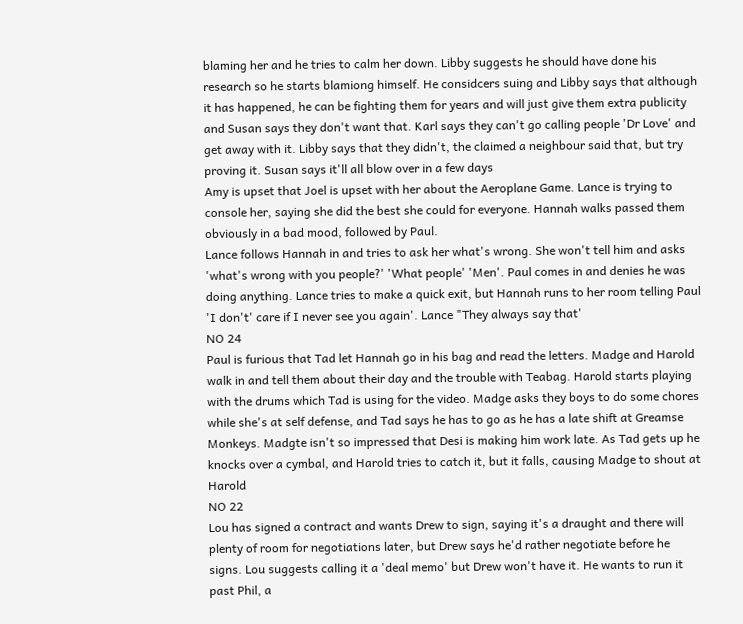blaming her and he tries to calm her down. Libby suggests he should have done his research so he starts blamiong himself. He considcers suing and Libby says that although it has happened, he can be fighting them for years and will just give them extra publicity and Susan says they don't want that. Karl says they can't go calling people 'Dr Love' and get away with it. Libby says that they didn't, the claimed a neighbour said that, but try proving it. Susan says it'll all blow over in a few days
Amy is upset that Joel is upset with her about the Aeroplane Game. Lance is trying to console her, saying she did the best she could for everyone. Hannah walks passed them obviously in a bad mood, followed by Paul.
Lance follows Hannah in and tries to ask her what's wrong. She won't tell him and asks 'what's wrong with you people?' 'What people' 'Men'. Paul comes in and denies he was doing anything. Lance tries to make a quick exit, but Hannah runs to her room telling Paul 'I don't' care if I never see you again'. Lance "They always say that'
NO 24
Paul is furious that Tad let Hannah go in his bag and read the letters. Madge and Harold walk in and tell them about their day and the trouble with Teabag. Harold starts playing with the drums which Tad is using for the video. Madge asks they boys to do some chores while she's at self defense, and Tad says he has to go as he has a late shift at Greamse Monkeys. Madgte isn't so impressed that Desi is making him work late. As Tad gets up he knocks over a cymbal, and Harold tries to catch it, but it falls, causing Madge to shout at Harold
NO 22
Lou has signed a contract and wants Drew to sign, saying it's a draught and there will plenty of room for negotiations later, but Drew says he'd rather negotiate before he signs. Lou suggests calling it a 'deal memo' but Drew won't have it. He wants to run it past Phil, a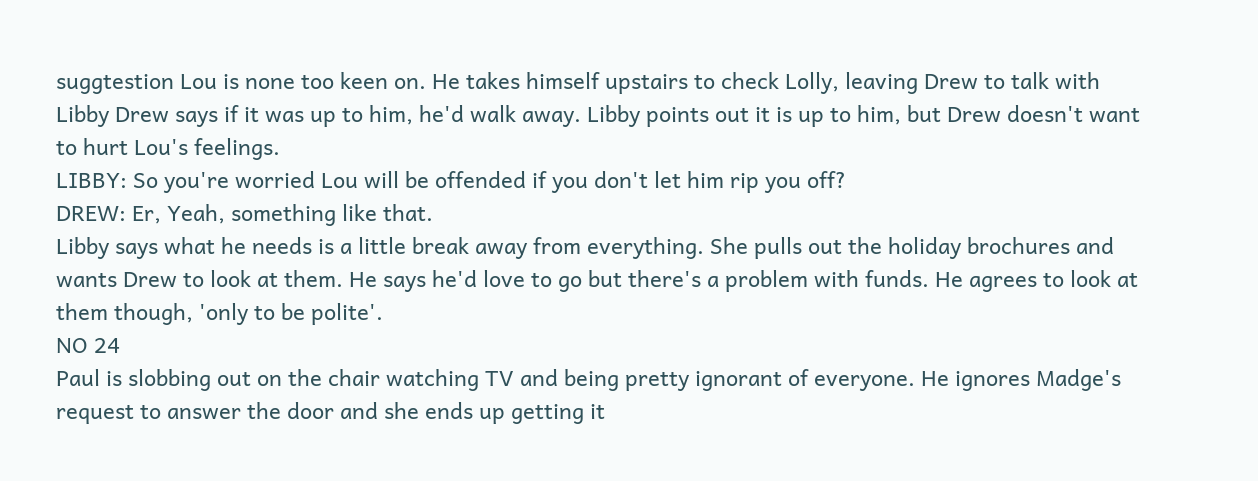suggtestion Lou is none too keen on. He takes himself upstairs to check Lolly, leaving Drew to talk with Libby Drew says if it was up to him, he'd walk away. Libby points out it is up to him, but Drew doesn't want to hurt Lou's feelings.
LIBBY: So you're worried Lou will be offended if you don't let him rip you off?
DREW: Er, Yeah, something like that.
Libby says what he needs is a little break away from everything. She pulls out the holiday brochures and wants Drew to look at them. He says he'd love to go but there's a problem with funds. He agrees to look at them though, 'only to be polite'.
NO 24
Paul is slobbing out on the chair watching TV and being pretty ignorant of everyone. He ignores Madge's request to answer the door and she ends up getting it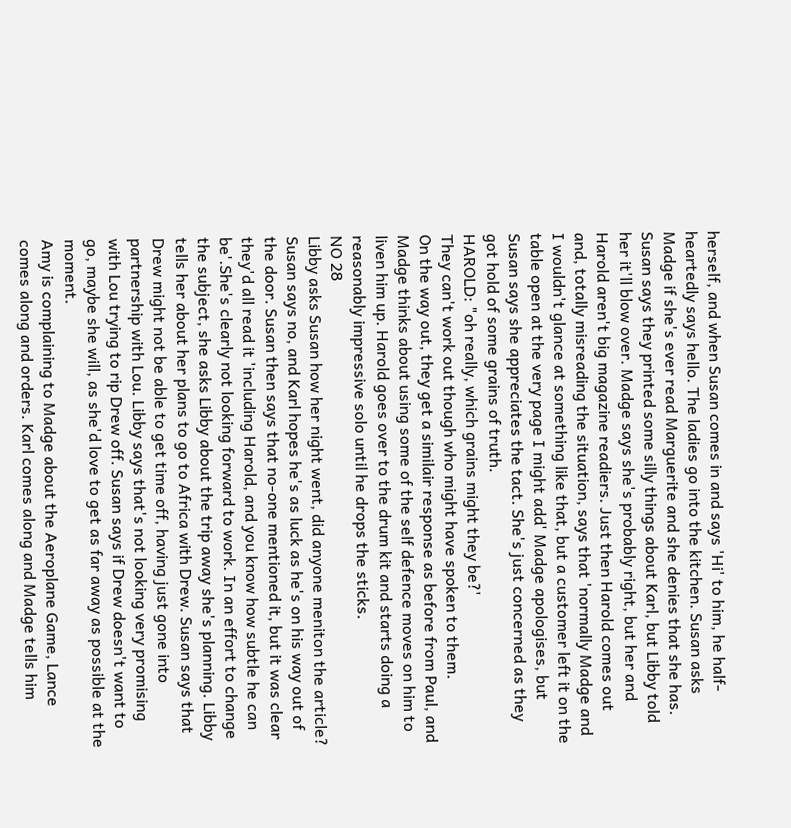herself, and when Susan comes in and says 'Hi' to him, he half-heartedly says hello. The ladies go into the kitchen. Susan asks Madge if she's ever read Marguerite and she denies that she has. Susan says they printed some silly things about Karl, but Libby told her it'll blow over. Madge says she's probably right, but her and Harold aren't big magazine readiers. Just then Harold comes out and, totally misreading the situation, says that 'normally Madge and I wouldn't glance at something like that, but a customer left it on the table open at the very page I might add' Madge apologises, but Susan says she appreciates the tact. She's just concerned as they got hold of some grains of truth.
HAROLD: "oh really, which grains might they be?'
They can't work out though who might have spoken to them.
On the way out, they get a similair response as before from Paul, and Madge thinks about using some of the self defence moves on him to liven him up. Harold goes over to the drum kit and starts doing a reasonably impressive solo until he drops the sticks.
NO 28
Libby asks Susan how her night went, did anyone meniton the article? Susan says no, and Karl hopes he's as luck as he's on his way out of the door. Susan then says that no-one mentioned it, but it was clear they'd all read it 'including Harold, and you know how subtle he can be'.She's clearly not looking forward to work. In an effort to change the subject, she asks Libby about the trip away she's planning. Libby tells her about her plans to go to Africa with Drew. Susan says that Drew might not be able to get time off, having just gone into partnership with Lou. Libby says that's not looking very promising with Lou trying to rip Drew off. Susan says if Drew doesn't want to go, maybe she will, as she'd love to get as far away as possible at the moment.
Amy is complaining to Madge about the Aeroplane Game, Lance comes along and orders. Karl comes along and Madge tells him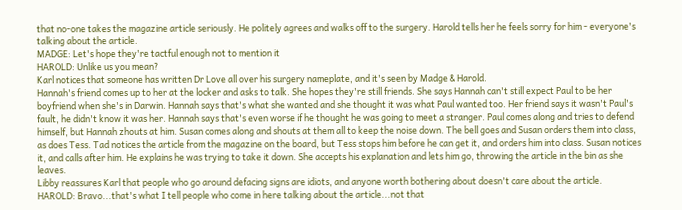that no-one takes the magazine article seriously. He politely agrees and walks off to the surgery. Harold tells her he feels sorry for him - everyone's talking about the article.
MADGE: Let's hope they're tactful enough not to mention it
HAROLD: Unlike us you mean?
Karl notices that someone has written Dr Love all over his surgery nameplate, and it's seen by Madge & Harold.
Hannah's friend comes up to her at the locker and asks to talk. She hopes they're still friends. She says Hannah can't still expect Paul to be her boyfriend when she's in Darwin. Hannah says that's what she wanted and she thought it was what Paul wanted too. Her friend says it wasn't Paul's fault, he didn't know it was her. Hannah says that's even worse if he thought he was going to meet a stranger. Paul comes along and tries to defend himself, but Hannah zhouts at him. Susan comes along and shouts at them all to keep the noise down. The bell goes and Susan orders them into class, as does Tess. Tad notices the article from the magazine on the board, but Tess stops him before he can get it, and orders him into class. Susan notices it, and calls after him. He explains he was trying to take it down. She accepts his explanation and lets him go, throwing the article in the bin as she leaves.
Libby reassures Karl that people who go around defacing signs are idiots, and anyone worth bothering about doesn't care about the article.
HAROLD: Bravo...that's what I tell people who come in here talking about the article...not that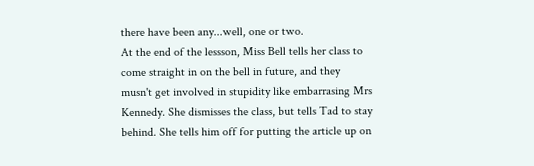there have been any...well, one or two.
At the end of the lessson, Miss Bell tells her class to come straight in on the bell in future, and they musn't get involved in stupidity like embarrasing Mrs Kennedy. She dismisses the class, but tells Tad to stay behind. She tells him off for putting the article up on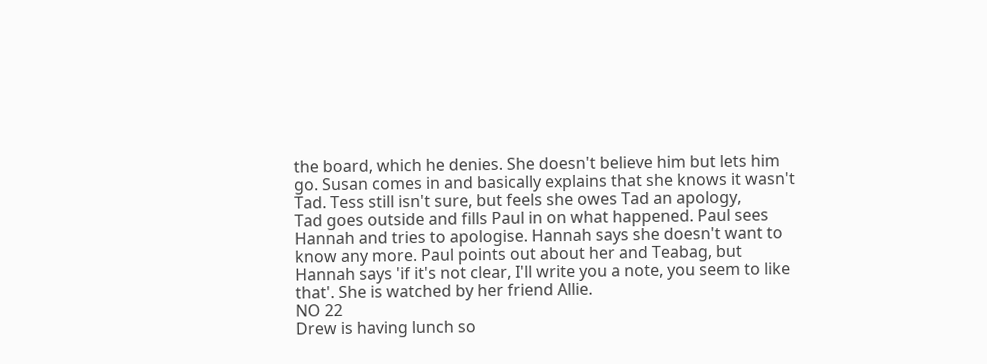the board, which he denies. She doesn't believe him but lets him go. Susan comes in and basically explains that she knows it wasn't Tad. Tess still isn't sure, but feels she owes Tad an apology,
Tad goes outside and fills Paul in on what happened. Paul sees Hannah and tries to apologise. Hannah says she doesn't want to know any more. Paul points out about her and Teabag, but Hannah says 'if it's not clear, I'll write you a note, you seem to like that'. She is watched by her friend Allie.
NO 22
Drew is having lunch so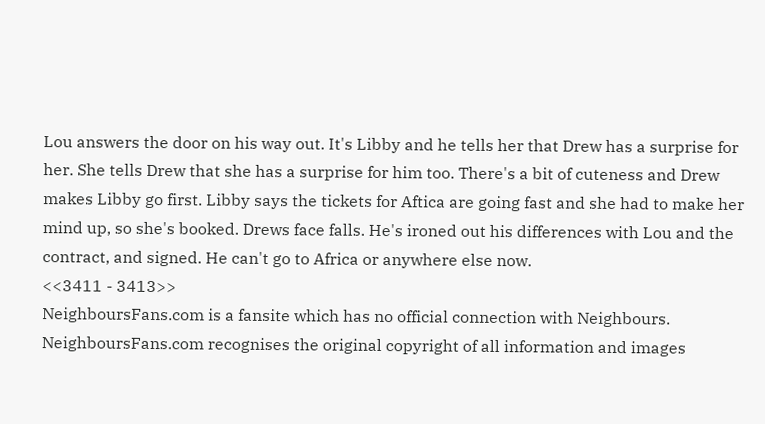Lou answers the door on his way out. It's Libby and he tells her that Drew has a surprise for her. She tells Drew that she has a surprise for him too. There's a bit of cuteness and Drew makes Libby go first. Libby says the tickets for Aftica are going fast and she had to make her mind up, so she's booked. Drews face falls. He's ironed out his differences with Lou and the contract, and signed. He can't go to Africa or anywhere else now.
<<3411 - 3413>>
NeighboursFans.com is a fansite which has no official connection with Neighbours.
NeighboursFans.com recognises the original copyright of all information and images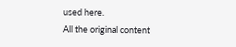used here.
All the original content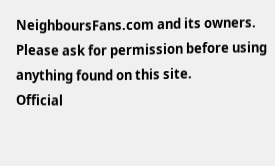NeighboursFans.com and its owners.
Please ask for permission before using anything found on this site.
Official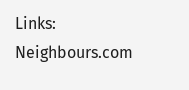Links: Neighbours.com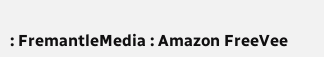: FremantleMedia : Amazon FreeVee